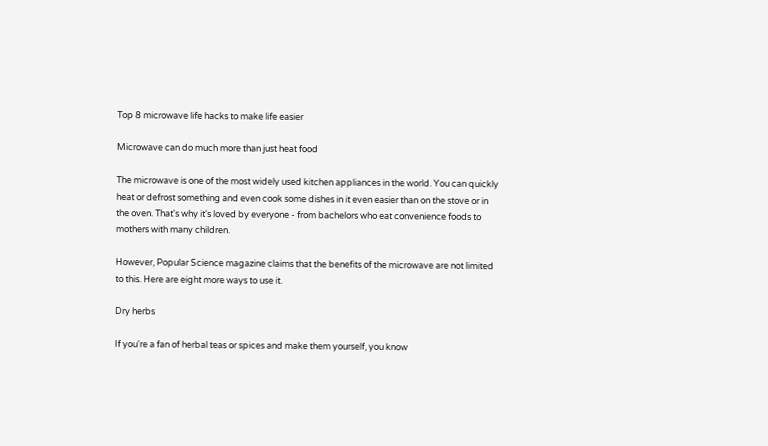Top 8 microwave life hacks to make life easier

Microwave can do much more than just heat food

The microwave is one of the most widely used kitchen appliances in the world. You can quickly heat or defrost something and even cook some dishes in it even easier than on the stove or in the oven. That's why it's loved by everyone - from bachelors who eat convenience foods to mothers with many children.

However, Popular Science magazine claims that the benefits of the microwave are not limited to this. Here are eight more ways to use it.

Dry herbs

If you're a fan of herbal teas or spices and make them yourself, you know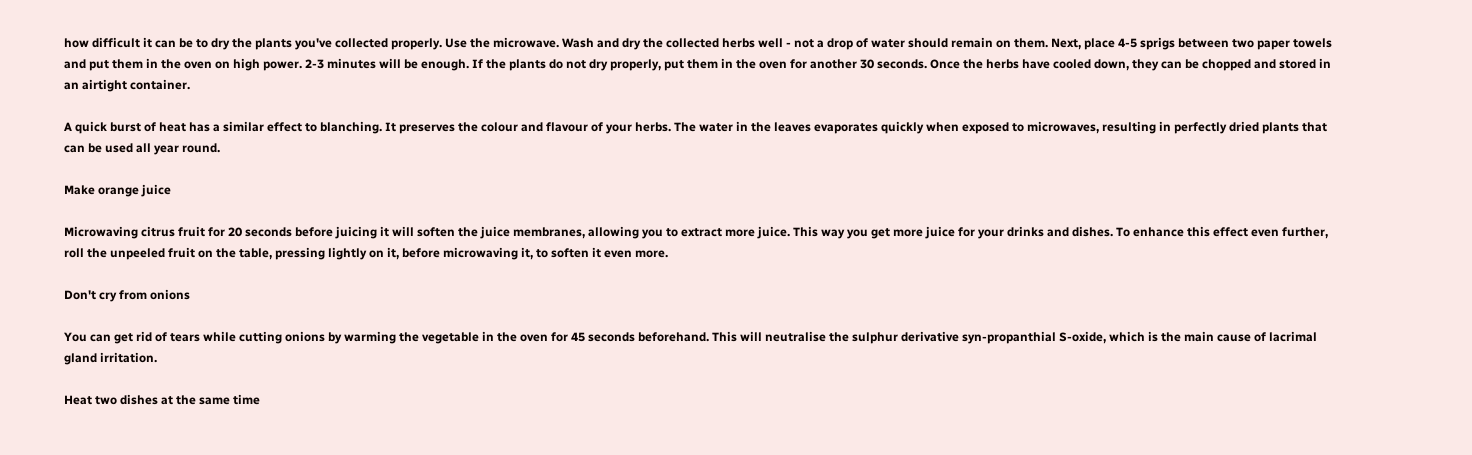how difficult it can be to dry the plants you've collected properly. Use the microwave. Wash and dry the collected herbs well - not a drop of water should remain on them. Next, place 4-5 sprigs between two paper towels and put them in the oven on high power. 2-3 minutes will be enough. If the plants do not dry properly, put them in the oven for another 30 seconds. Once the herbs have cooled down, they can be chopped and stored in an airtight container.

A quick burst of heat has a similar effect to blanching. It preserves the colour and flavour of your herbs. The water in the leaves evaporates quickly when exposed to microwaves, resulting in perfectly dried plants that can be used all year round.

Make orange juice

Microwaving citrus fruit for 20 seconds before juicing it will soften the juice membranes, allowing you to extract more juice. This way you get more juice for your drinks and dishes. To enhance this effect even further, roll the unpeeled fruit on the table, pressing lightly on it, before microwaving it, to soften it even more.

Don't cry from onions

You can get rid of tears while cutting onions by warming the vegetable in the oven for 45 seconds beforehand. This will neutralise the sulphur derivative syn-propanthial S-oxide, which is the main cause of lacrimal gland irritation.

Heat two dishes at the same time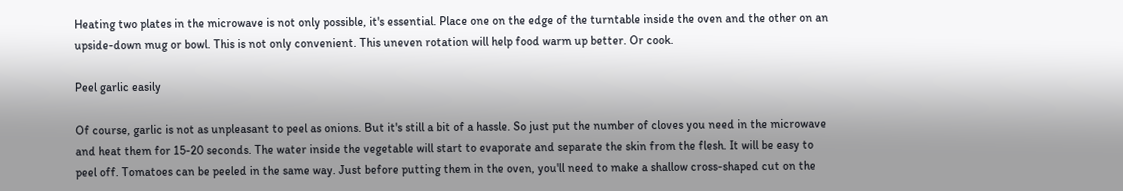Heating two plates in the microwave is not only possible, it's essential. Place one on the edge of the turntable inside the oven and the other on an upside-down mug or bowl. This is not only convenient. This uneven rotation will help food warm up better. Or cook.

Peel garlic easily

Of course, garlic is not as unpleasant to peel as onions. But it's still a bit of a hassle. So just put the number of cloves you need in the microwave and heat them for 15-20 seconds. The water inside the vegetable will start to evaporate and separate the skin from the flesh. It will be easy to peel off. Tomatoes can be peeled in the same way. Just before putting them in the oven, you'll need to make a shallow cross-shaped cut on the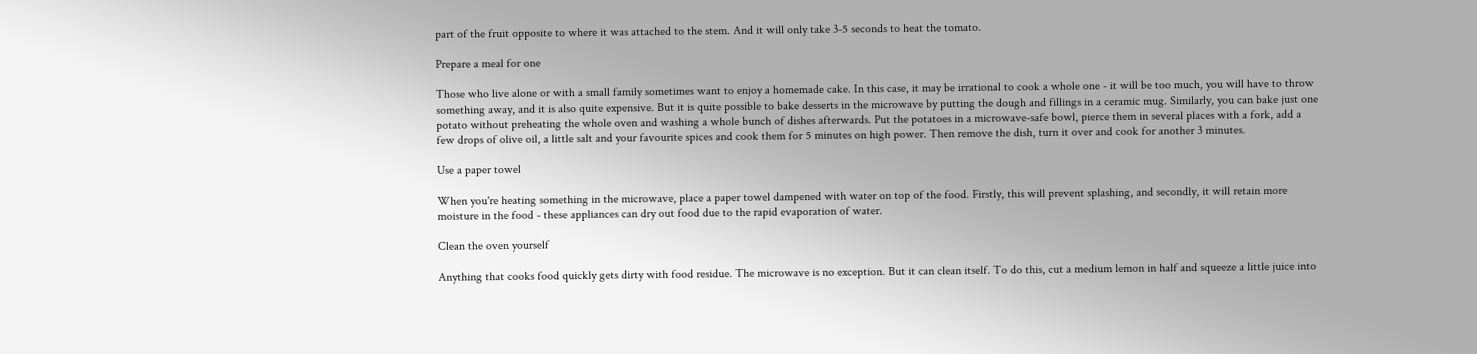part of the fruit opposite to where it was attached to the stem. And it will only take 3-5 seconds to heat the tomato.

Prepare a meal for one

Those who live alone or with a small family sometimes want to enjoy a homemade cake. In this case, it may be irrational to cook a whole one - it will be too much, you will have to throw something away, and it is also quite expensive. But it is quite possible to bake desserts in the microwave by putting the dough and fillings in a ceramic mug. Similarly, you can bake just one potato without preheating the whole oven and washing a whole bunch of dishes afterwards. Put the potatoes in a microwave-safe bowl, pierce them in several places with a fork, add a few drops of olive oil, a little salt and your favourite spices and cook them for 5 minutes on high power. Then remove the dish, turn it over and cook for another 3 minutes.

Use a paper towel

When you're heating something in the microwave, place a paper towel dampened with water on top of the food. Firstly, this will prevent splashing, and secondly, it will retain more moisture in the food - these appliances can dry out food due to the rapid evaporation of water.

Clean the oven yourself

Anything that cooks food quickly gets dirty with food residue. The microwave is no exception. But it can clean itself. To do this, cut a medium lemon in half and squeeze a little juice into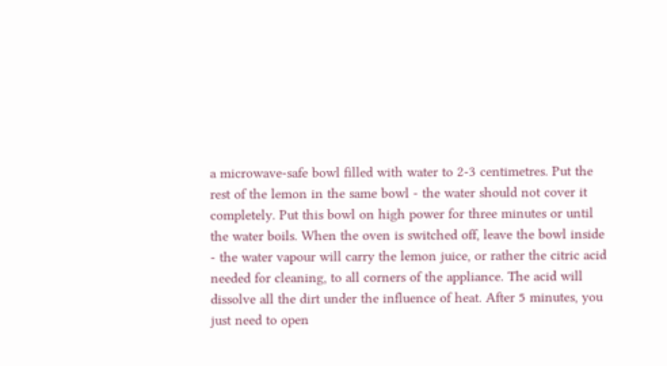a microwave-safe bowl filled with water to 2-3 centimetres. Put the rest of the lemon in the same bowl - the water should not cover it completely. Put this bowl on high power for three minutes or until the water boils. When the oven is switched off, leave the bowl inside - the water vapour will carry the lemon juice, or rather the citric acid needed for cleaning, to all corners of the appliance. The acid will dissolve all the dirt under the influence of heat. After 5 minutes, you just need to open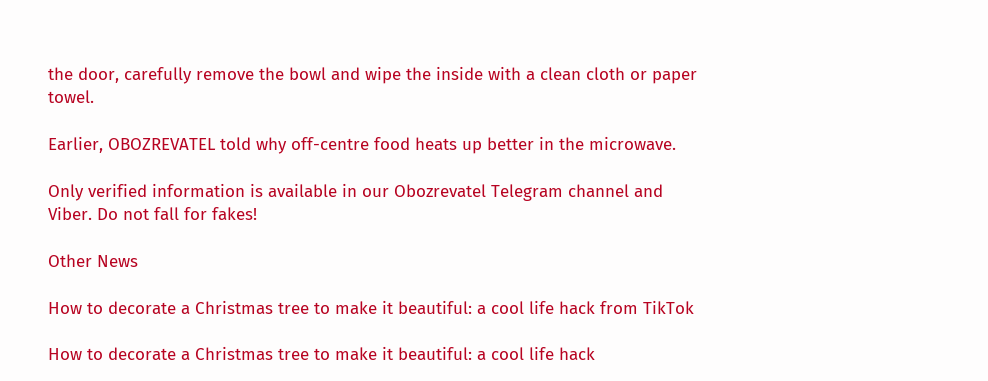the door, carefully remove the bowl and wipe the inside with a clean cloth or paper towel.

Earlier, OBOZREVATEL told why off-centre food heats up better in the microwave.

Only verified information is available in our Obozrevatel Telegram channel and Viber. Do not fall for fakes!

Other News

How to decorate a Christmas tree to make it beautiful: a cool life hack from TikTok

How to decorate a Christmas tree to make it beautiful: a cool life hack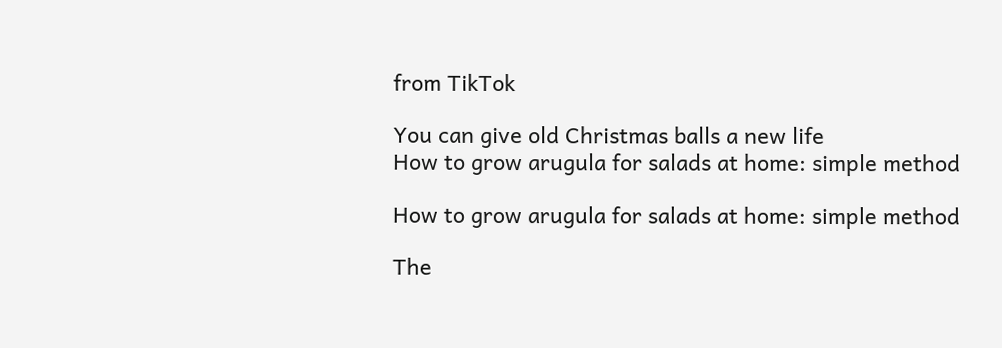from TikTok

You can give old Christmas balls a new life
How to grow arugula for salads at home: simple method

How to grow arugula for salads at home: simple method

The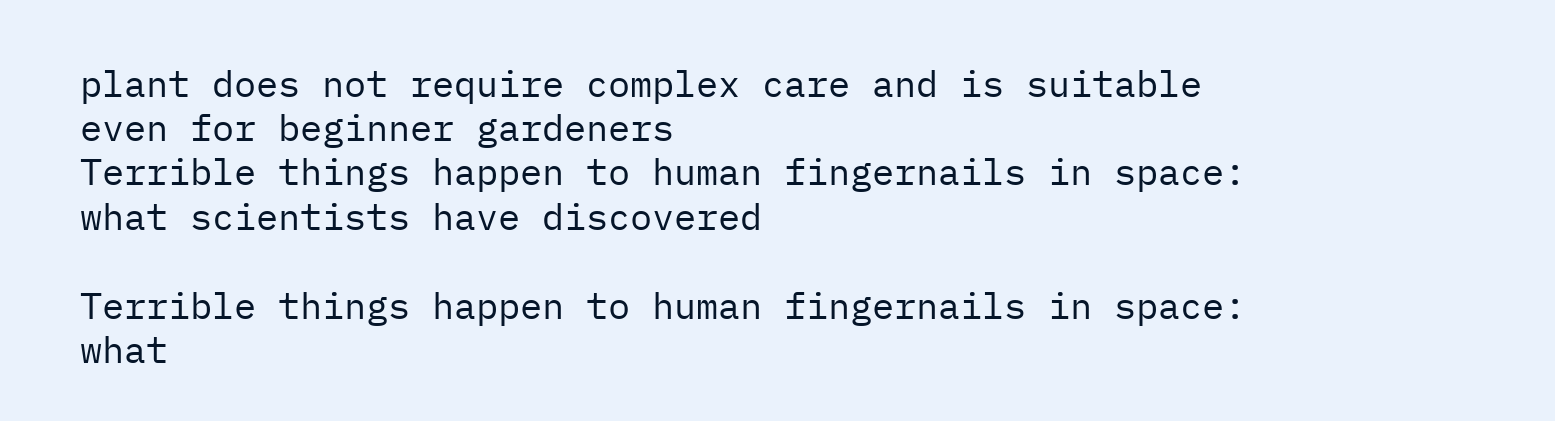plant does not require complex care and is suitable even for beginner gardeners
Terrible things happen to human fingernails in space: what scientists have discovered

Terrible things happen to human fingernails in space: what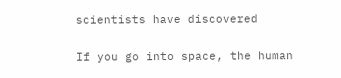scientists have discovered

If you go into space, the human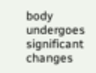body undergoes significant changes